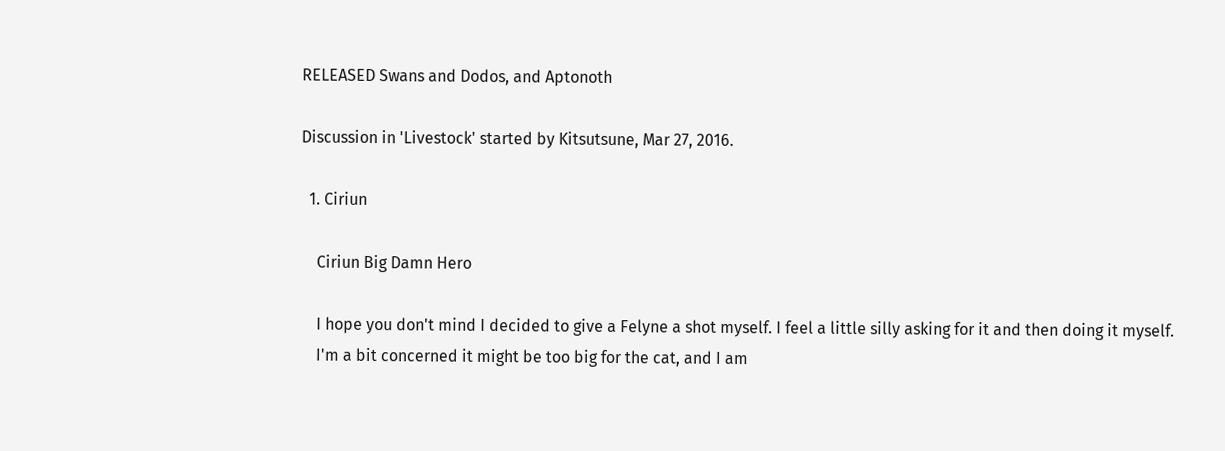RELEASED Swans and Dodos, and Aptonoth

Discussion in 'Livestock' started by Kitsutsune, Mar 27, 2016.

  1. Ciriun

    Ciriun Big Damn Hero

    I hope you don't mind I decided to give a Felyne a shot myself. I feel a little silly asking for it and then doing it myself.
    I'm a bit concerned it might be too big for the cat, and I am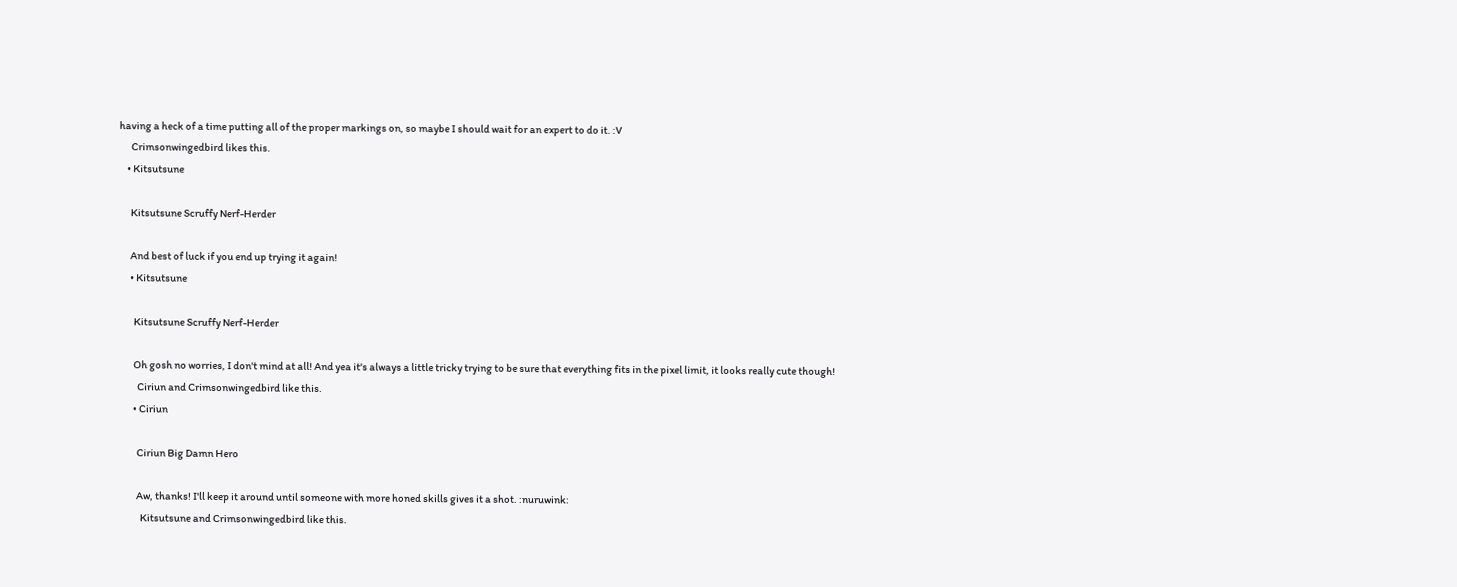having a heck of a time putting all of the proper markings on, so maybe I should wait for an expert to do it. :V
      Crimsonwingedbird likes this.
    • Kitsutsune

      Kitsutsune Scruffy Nerf-Herder

      And best of luck if you end up trying it again!
      • Kitsutsune

        Kitsutsune Scruffy Nerf-Herder

        Oh gosh no worries, I don't mind at all! And yea it's always a little tricky trying to be sure that everything fits in the pixel limit, it looks really cute though!
          Ciriun and Crimsonwingedbird like this.
        • Ciriun

          Ciriun Big Damn Hero

          Aw, thanks! I'll keep it around until someone with more honed skills gives it a shot. :nuruwink:
            Kitsutsune and Crimsonwingedbird like this.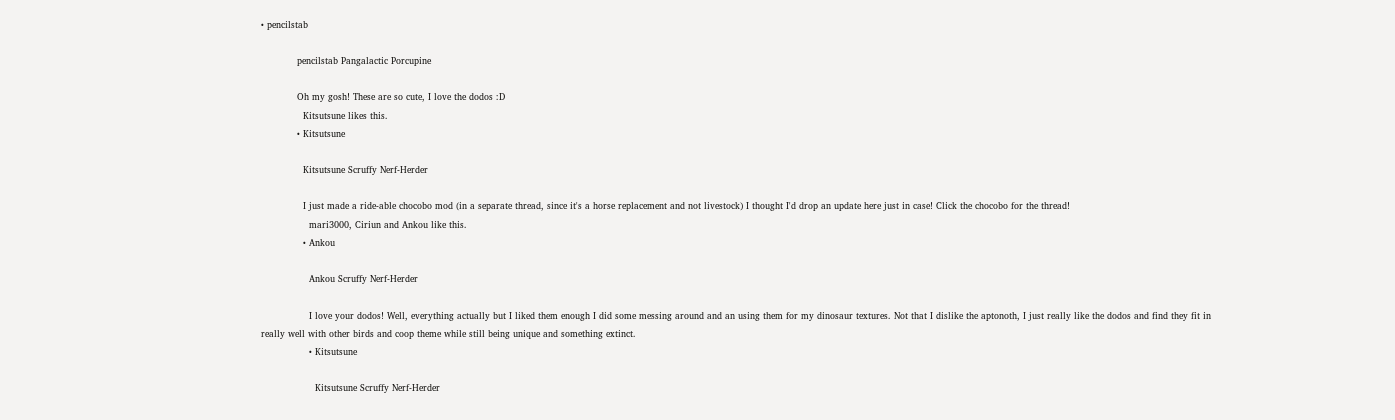• pencilstab

            pencilstab Pangalactic Porcupine

            Oh my gosh! These are so cute, I love the dodos :D
              Kitsutsune likes this.
            • Kitsutsune

              Kitsutsune Scruffy Nerf-Herder

              I just made a ride-able chocobo mod (in a separate thread, since it's a horse replacement and not livestock) I thought I'd drop an update here just in case! Click the chocobo for the thread!
                mari3000, Ciriun and Ankou like this.
              • Ankou

                Ankou Scruffy Nerf-Herder

                I love your dodos! Well, everything actually but I liked them enough I did some messing around and an using them for my dinosaur textures. Not that I dislike the aptonoth, I just really like the dodos and find they fit in really well with other birds and coop theme while still being unique and something extinct.
                • Kitsutsune

                  Kitsutsune Scruffy Nerf-Herder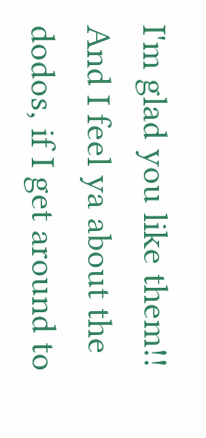I'm glad you like them!! And I feel ya about the dodos, if I get around to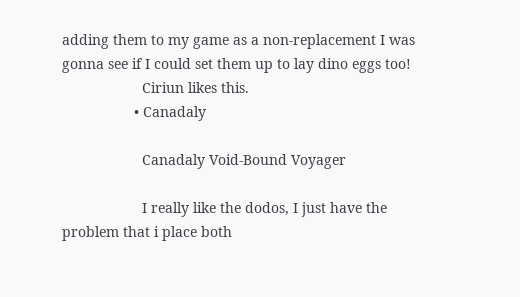adding them to my game as a non-replacement I was gonna see if I could set them up to lay dino eggs too!
                    Ciriun likes this.
                  • Canadaly

                    Canadaly Void-Bound Voyager

                    I really like the dodos, I just have the problem that i place both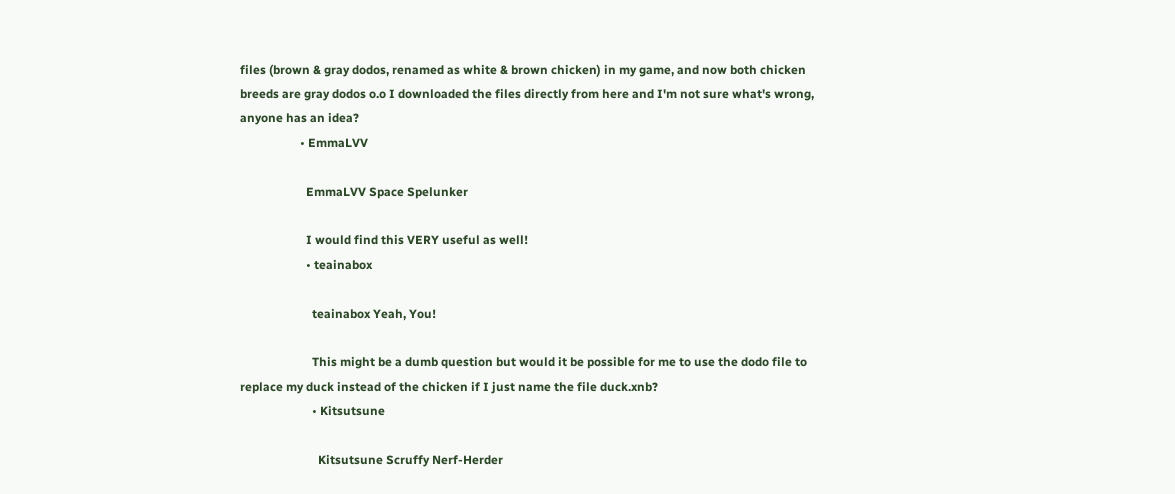files (brown & gray dodos, renamed as white & brown chicken) in my game, and now both chicken breeds are gray dodos o.o I downloaded the files directly from here and I'm not sure what's wrong, anyone has an idea?
                    • EmmaLVV

                      EmmaLVV Space Spelunker

                      I would find this VERY useful as well!
                      • teainabox

                        teainabox Yeah, You!

                        This might be a dumb question but would it be possible for me to use the dodo file to replace my duck instead of the chicken if I just name the file duck.xnb?
                        • Kitsutsune

                          Kitsutsune Scruffy Nerf-Herder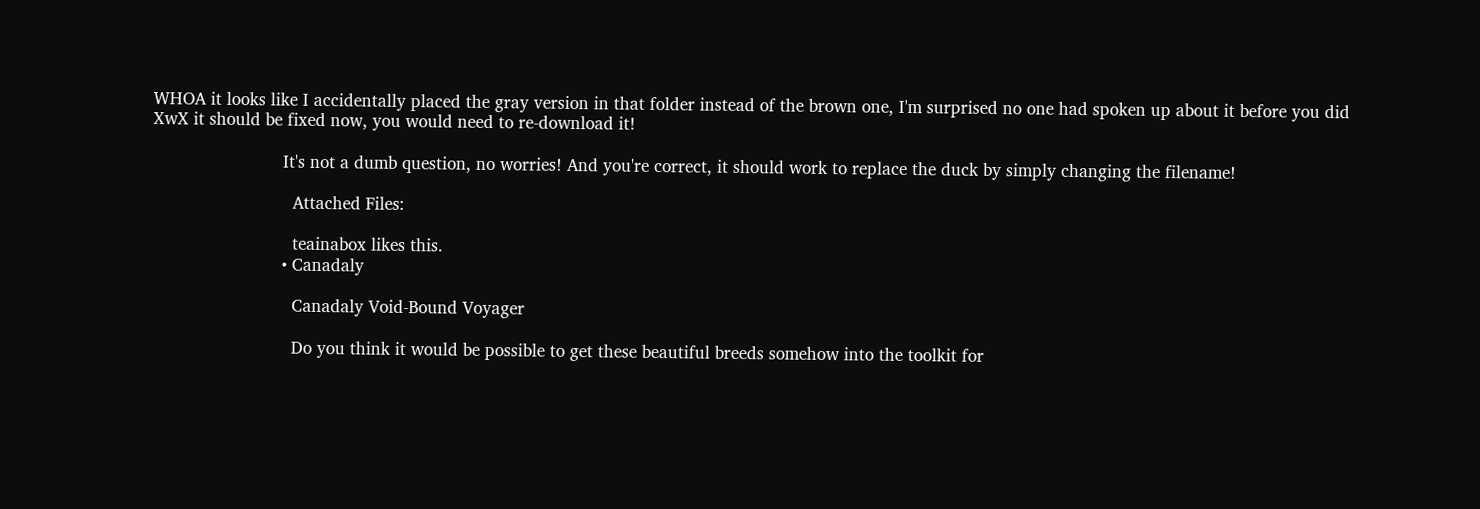WHOA it looks like I accidentally placed the gray version in that folder instead of the brown one, I'm surprised no one had spoken up about it before you did XwX it should be fixed now, you would need to re-download it!

                          It's not a dumb question, no worries! And you're correct, it should work to replace the duck by simply changing the filename!

                            Attached Files:

                            teainabox likes this.
                          • Canadaly

                            Canadaly Void-Bound Voyager

                            Do you think it would be possible to get these beautiful breeds somehow into the toolkit for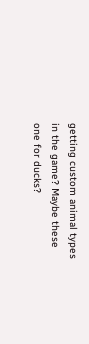getting custom animal types in the game? Maybe these one for ducks?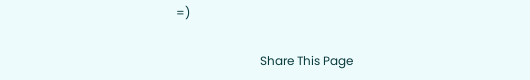=)

                            Share This Page